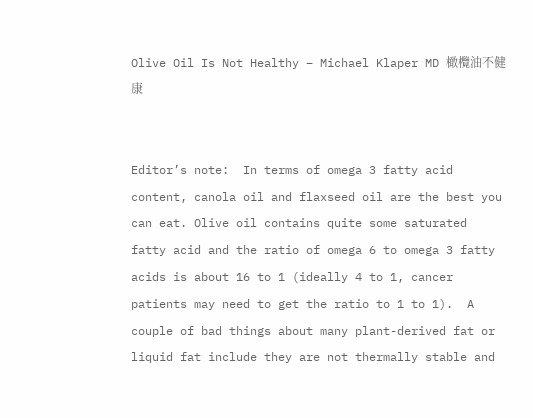Olive Oil Is Not Healthy – Michael Klaper MD 橄欖油不健康


Editor’s note:  In terms of omega 3 fatty acid content, canola oil and flaxseed oil are the best you can eat. Olive oil contains quite some saturated fatty acid and the ratio of omega 6 to omega 3 fatty acids is about 16 to 1 (ideally 4 to 1, cancer patients may need to get the ratio to 1 to 1).  A couple of bad things about many plant-derived fat or liquid fat include they are not thermally stable and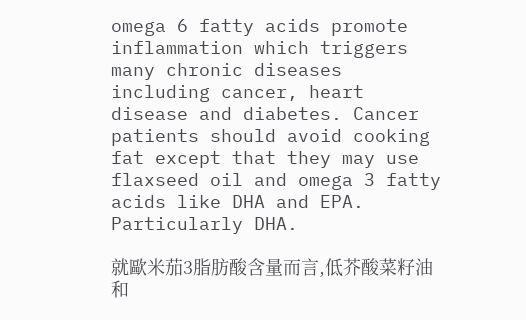omega 6 fatty acids promote inflammation which triggers many chronic diseases including cancer, heart disease and diabetes. Cancer patients should avoid cooking fat except that they may use flaxseed oil and omega 3 fatty acids like DHA and EPA. Particularly DHA.

就歐米茄3脂肪酸含量而言,低芥酸菜籽油和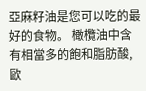亞麻籽油是您可以吃的最好的食物。 橄欖油中含有相當多的飽和脂肪酸,歐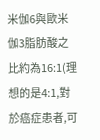米伽6與歐米伽3脂肪酸之比約為16:1(理想的是4:1,對於癌症患者,可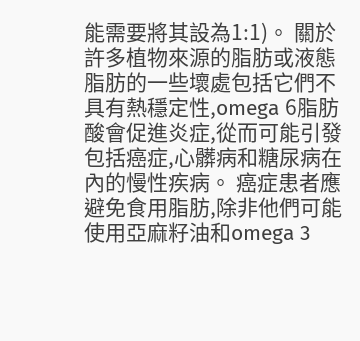能需要將其設為1:1)。 關於許多植物來源的脂肪或液態脂肪的一些壞處包括它們不具有熱穩定性,omega 6脂肪酸會促進炎症,從而可能引發包括癌症,心髒病和糖尿病在內的慢性疾病。 癌症患者應避免食用脂肪,除非他們可能使用亞麻籽油和omega 3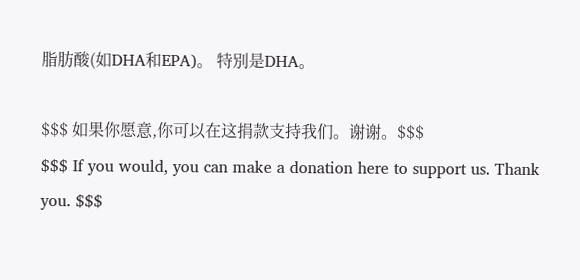脂肪酸(如DHA和EPA)。 特別是DHA。

$$$ 如果你愿意,你可以在这捐款支持我们。谢谢。$$$
$$$ If you would, you can make a donation here to support us. Thank you. $$$